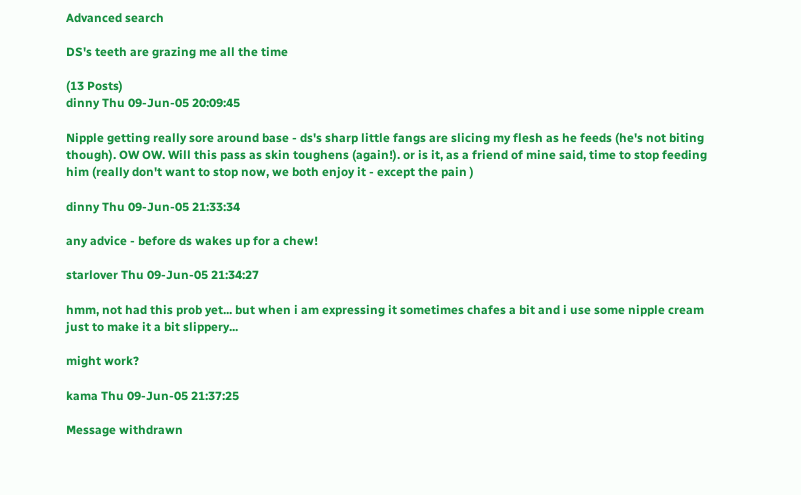Advanced search

DS's teeth are grazing me all the time

(13 Posts)
dinny Thu 09-Jun-05 20:09:45

Nipple getting really sore around base - ds's sharp little fangs are slicing my flesh as he feeds (he's not biting though). OW OW. Will this pass as skin toughens (again!). or is it, as a friend of mine said, time to stop feeding him (really don't want to stop now, we both enjoy it - except the pain )

dinny Thu 09-Jun-05 21:33:34

any advice - before ds wakes up for a chew!

starlover Thu 09-Jun-05 21:34:27

hmm, not had this prob yet... but when i am expressing it sometimes chafes a bit and i use some nipple cream just to make it a bit slippery...

might work?

kama Thu 09-Jun-05 21:37:25

Message withdrawn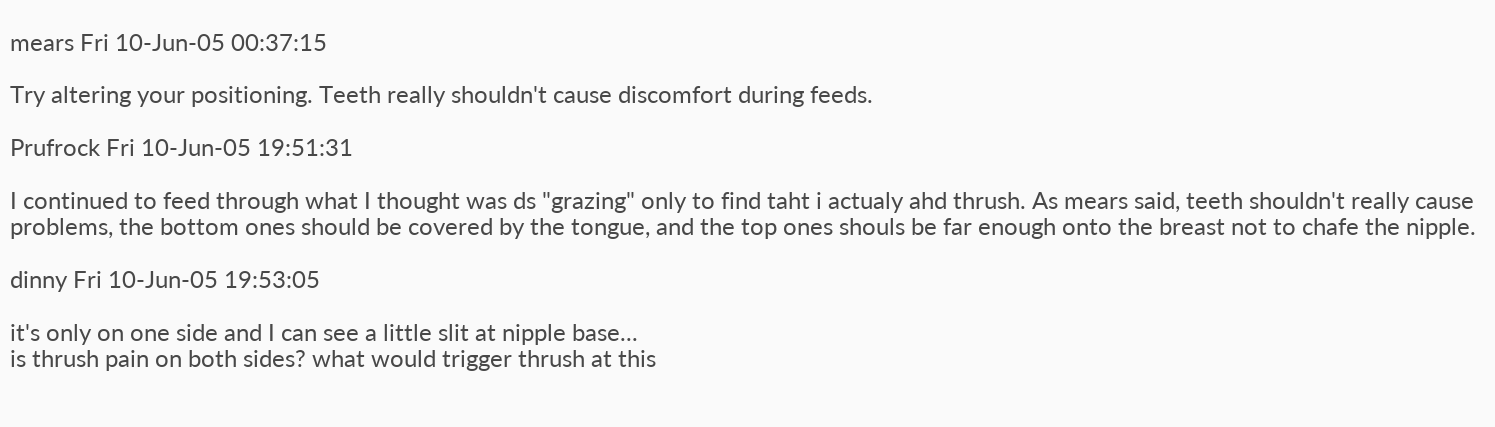mears Fri 10-Jun-05 00:37:15

Try altering your positioning. Teeth really shouldn't cause discomfort during feeds.

Prufrock Fri 10-Jun-05 19:51:31

I continued to feed through what I thought was ds "grazing" only to find taht i actualy ahd thrush. As mears said, teeth shouldn't really cause problems, the bottom ones should be covered by the tongue, and the top ones shouls be far enough onto the breast not to chafe the nipple.

dinny Fri 10-Jun-05 19:53:05

it's only on one side and I can see a little slit at nipple base...
is thrush pain on both sides? what would trigger thrush at this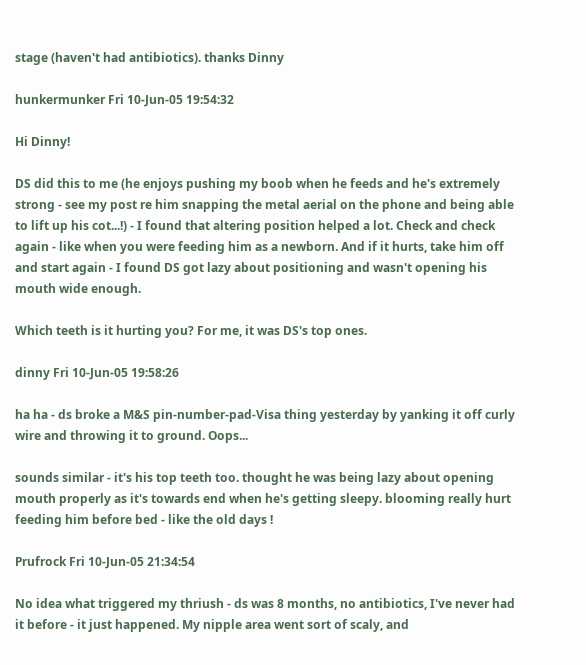stage (haven't had antibiotics). thanks Dinny

hunkermunker Fri 10-Jun-05 19:54:32

Hi Dinny!

DS did this to me (he enjoys pushing my boob when he feeds and he's extremely strong - see my post re him snapping the metal aerial on the phone and being able to lift up his cot...!) - I found that altering position helped a lot. Check and check again - like when you were feeding him as a newborn. And if it hurts, take him off and start again - I found DS got lazy about positioning and wasn't opening his mouth wide enough.

Which teeth is it hurting you? For me, it was DS's top ones.

dinny Fri 10-Jun-05 19:58:26

ha ha - ds broke a M&S pin-number-pad-Visa thing yesterday by yanking it off curly wire and throwing it to ground. Oops...

sounds similar - it's his top teeth too. thought he was being lazy about opening mouth properly as it's towards end when he's getting sleepy. blooming really hurt feeding him before bed - like the old days !

Prufrock Fri 10-Jun-05 21:34:54

No idea what triggered my thriush - ds was 8 months, no antibiotics, I've never had it before - it just happened. My nipple area went sort of scaly, and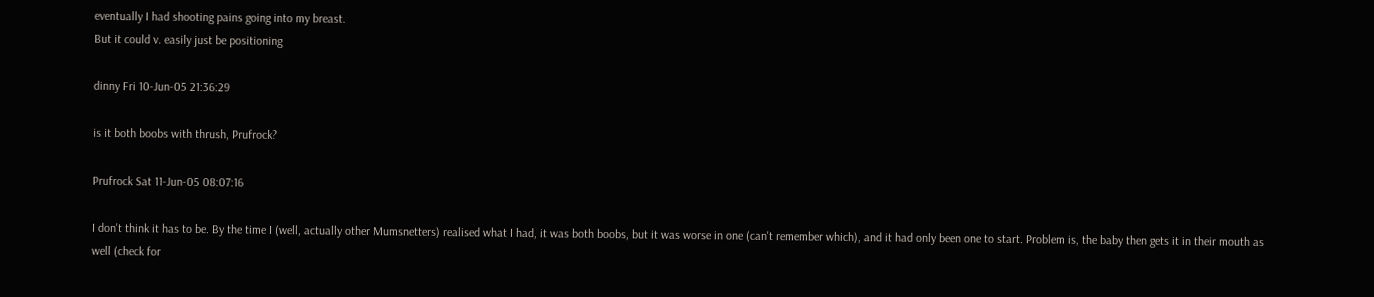eventually I had shooting pains going into my breast.
But it could v. easily just be positioning

dinny Fri 10-Jun-05 21:36:29

is it both boobs with thrush, Prufrock?

Prufrock Sat 11-Jun-05 08:07:16

I don't think it has to be. By the time I (well, actually other Mumsnetters) realised what I had, it was both boobs, but it was worse in one (can't remember which), and it had only been one to start. Problem is, the baby then gets it in their mouth as well (check for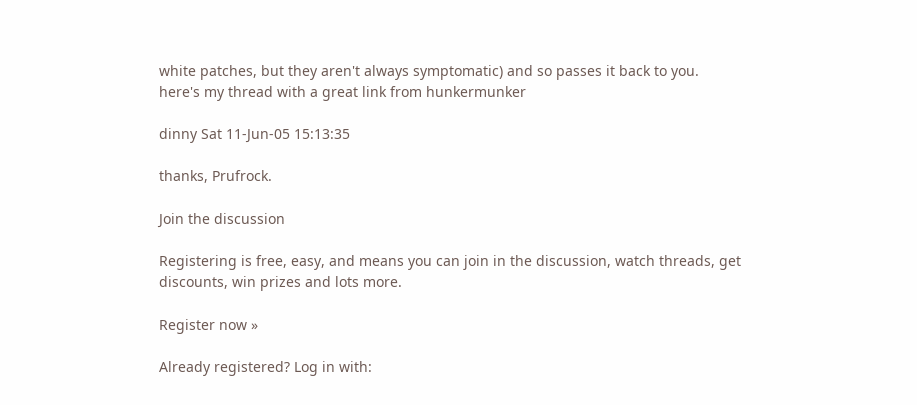white patches, but they aren't always symptomatic) and so passes it back to you.
here's my thread with a great link from hunkermunker

dinny Sat 11-Jun-05 15:13:35

thanks, Prufrock.

Join the discussion

Registering is free, easy, and means you can join in the discussion, watch threads, get discounts, win prizes and lots more.

Register now »

Already registered? Log in with: